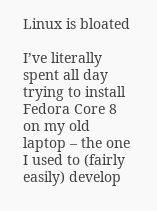Linux is bloated

I’ve literally spent all day trying to install Fedora Core 8 on my old laptop – the one I used to (fairly easily) develop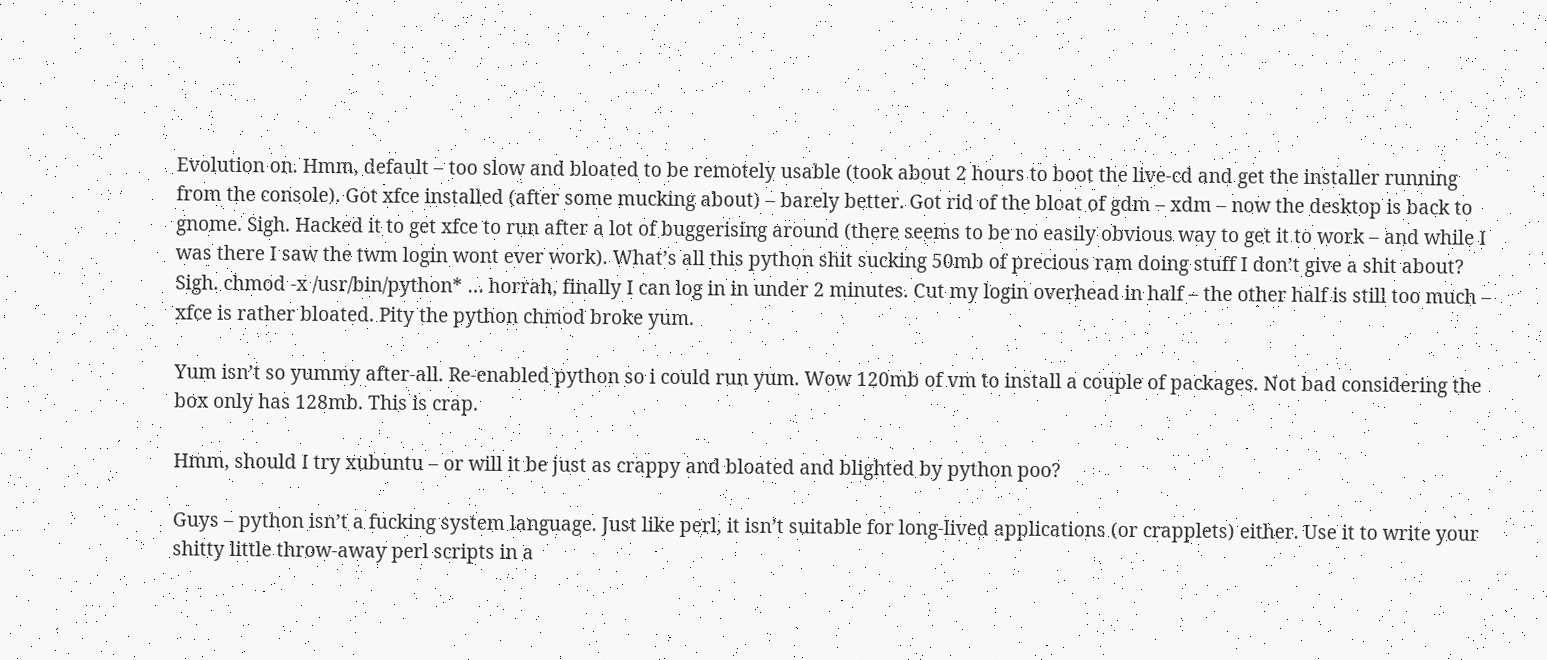Evolution on. Hmm, default – too slow and bloated to be remotely usable (took about 2 hours to boot the live-cd and get the installer running from the console). Got xfce installed (after some mucking about) – barely better. Got rid of the bloat of gdm – xdm – now the desktop is back to gnome. Sigh. Hacked it to get xfce to run after a lot of buggerising around (there seems to be no easily obvious way to get it to work – and while I was there I saw the twm login wont ever work). What’s all this python shit sucking 50mb of precious ram doing stuff I don’t give a shit about? Sigh. chmod -x /usr/bin/python* … horrah, finally I can log in in under 2 minutes. Cut my login overhead in half – the other half is still too much – xfce is rather bloated. Pity the python chmod broke yum.

Yum isn’t so yummy after-all. Re-enabled python so i could run yum. Wow 120mb of vm to install a couple of packages. Not bad considering the box only has 128mb. This is crap.

Hmm, should I try xubuntu – or will it be just as crappy and bloated and blighted by python poo?

Guys – python isn’t a fucking system language. Just like perl, it isn’t suitable for long-lived applications (or crapplets) either. Use it to write your shitty little throw-away perl scripts in a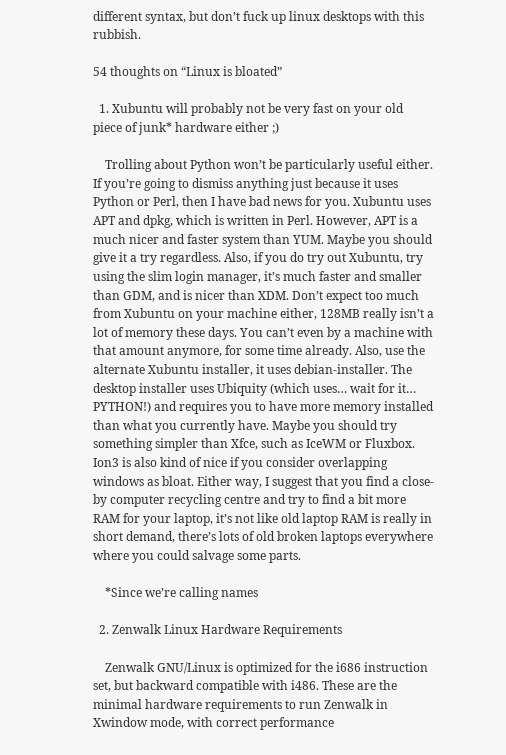different syntax, but don’t fuck up linux desktops with this rubbish.

54 thoughts on “Linux is bloated”

  1. Xubuntu will probably not be very fast on your old piece of junk* hardware either ;)

    Trolling about Python won’t be particularly useful either. If you’re going to dismiss anything just because it uses Python or Perl, then I have bad news for you. Xubuntu uses APT and dpkg, which is written in Perl. However, APT is a much nicer and faster system than YUM. Maybe you should give it a try regardless. Also, if you do try out Xubuntu, try using the slim login manager, it’s much faster and smaller than GDM, and is nicer than XDM. Don’t expect too much from Xubuntu on your machine either, 128MB really isn’t a lot of memory these days. You can’t even by a machine with that amount anymore, for some time already. Also, use the alternate Xubuntu installer, it uses debian-installer. The desktop installer uses Ubiquity (which uses… wait for it… PYTHON!) and requires you to have more memory installed than what you currently have. Maybe you should try something simpler than Xfce, such as IceWM or Fluxbox. Ion3 is also kind of nice if you consider overlapping windows as bloat. Either way, I suggest that you find a close-by computer recycling centre and try to find a bit more RAM for your laptop, it’s not like old laptop RAM is really in short demand, there’s lots of old broken laptops everywhere where you could salvage some parts.

    *Since we’re calling names

  2. Zenwalk Linux Hardware Requirements

    Zenwalk GNU/Linux is optimized for the i686 instruction set, but backward compatible with i486. These are the minimal hardware requirements to run Zenwalk in Xwindow mode, with correct performance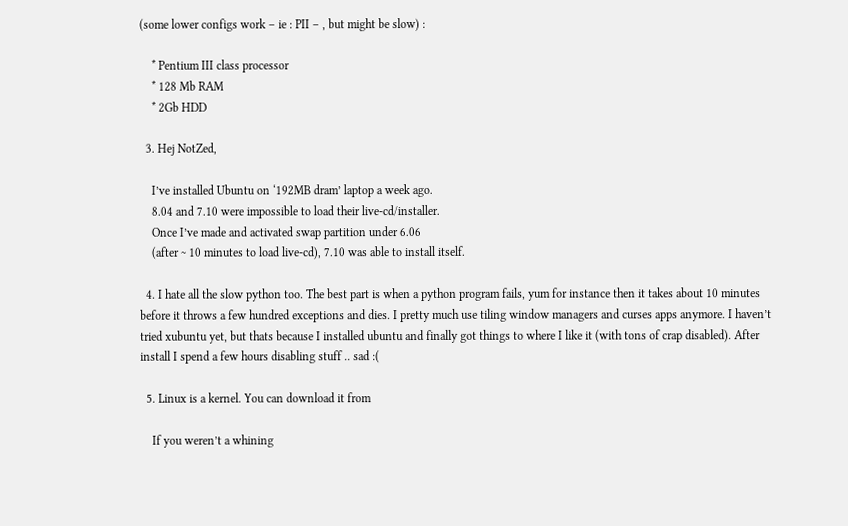(some lower configs work – ie : PII – , but might be slow) :

    * Pentium III class processor
    * 128 Mb RAM
    * 2Gb HDD

  3. Hej NotZed,

    I’ve installed Ubuntu on ‘192MB dram’ laptop a week ago.
    8.04 and 7.10 were impossible to load their live-cd/installer.
    Once I’ve made and activated swap partition under 6.06
    (after ~ 10 minutes to load live-cd), 7.10 was able to install itself.

  4. I hate all the slow python too. The best part is when a python program fails, yum for instance then it takes about 10 minutes before it throws a few hundred exceptions and dies. I pretty much use tiling window managers and curses apps anymore. I haven’t tried xubuntu yet, but thats because I installed ubuntu and finally got things to where I like it (with tons of crap disabled). After install I spend a few hours disabling stuff .. sad :(

  5. Linux is a kernel. You can download it from

    If you weren’t a whining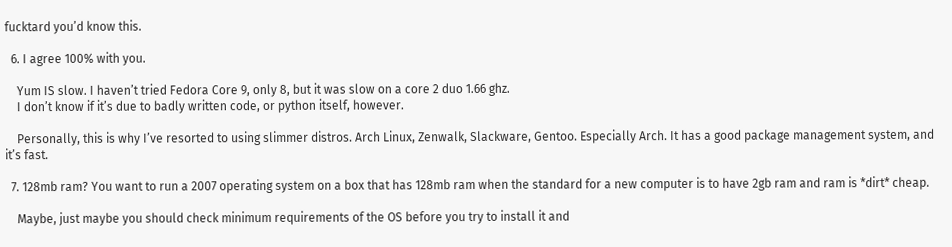fucktard you’d know this.

  6. I agree 100% with you.

    Yum IS slow. I haven’t tried Fedora Core 9, only 8, but it was slow on a core 2 duo 1.66 ghz.
    I don’t know if it’s due to badly written code, or python itself, however.

    Personally, this is why I’ve resorted to using slimmer distros. Arch Linux, Zenwalk, Slackware, Gentoo. Especially Arch. It has a good package management system, and it’s fast.

  7. 128mb ram? You want to run a 2007 operating system on a box that has 128mb ram when the standard for a new computer is to have 2gb ram and ram is *dirt* cheap.

    Maybe, just maybe you should check minimum requirements of the OS before you try to install it and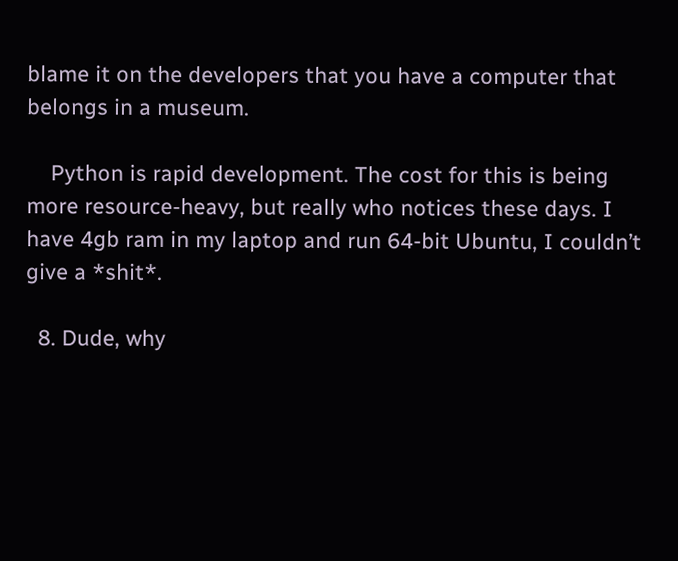blame it on the developers that you have a computer that belongs in a museum.

    Python is rapid development. The cost for this is being more resource-heavy, but really who notices these days. I have 4gb ram in my laptop and run 64-bit Ubuntu, I couldn’t give a *shit*.

  8. Dude, why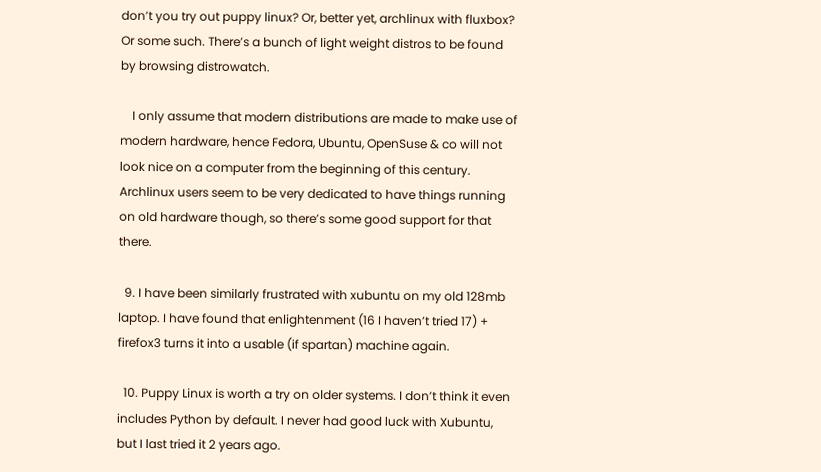don’t you try out puppy linux? Or, better yet, archlinux with fluxbox? Or some such. There’s a bunch of light weight distros to be found by browsing distrowatch.

    I only assume that modern distributions are made to make use of modern hardware, hence Fedora, Ubuntu, OpenSuse & co will not look nice on a computer from the beginning of this century. Archlinux users seem to be very dedicated to have things running on old hardware though, so there’s some good support for that there.

  9. I have been similarly frustrated with xubuntu on my old 128mb laptop. I have found that enlightenment (16 I haven’t tried 17) + firefox3 turns it into a usable (if spartan) machine again.

  10. Puppy Linux is worth a try on older systems. I don’t think it even includes Python by default. I never had good luck with Xubuntu, but I last tried it 2 years ago.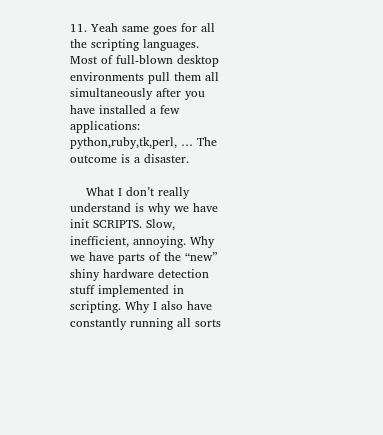11. Yeah same goes for all the scripting languages. Most of full-blown desktop environments pull them all simultaneously after you have installed a few applications: python,ruby,tk,perl, … The outcome is a disaster.

    What I don’t really understand is why we have init SCRIPTS. Slow, inefficient, annoying. Why we have parts of the “new” shiny hardware detection stuff implemented in scripting. Why I also have constantly running all sorts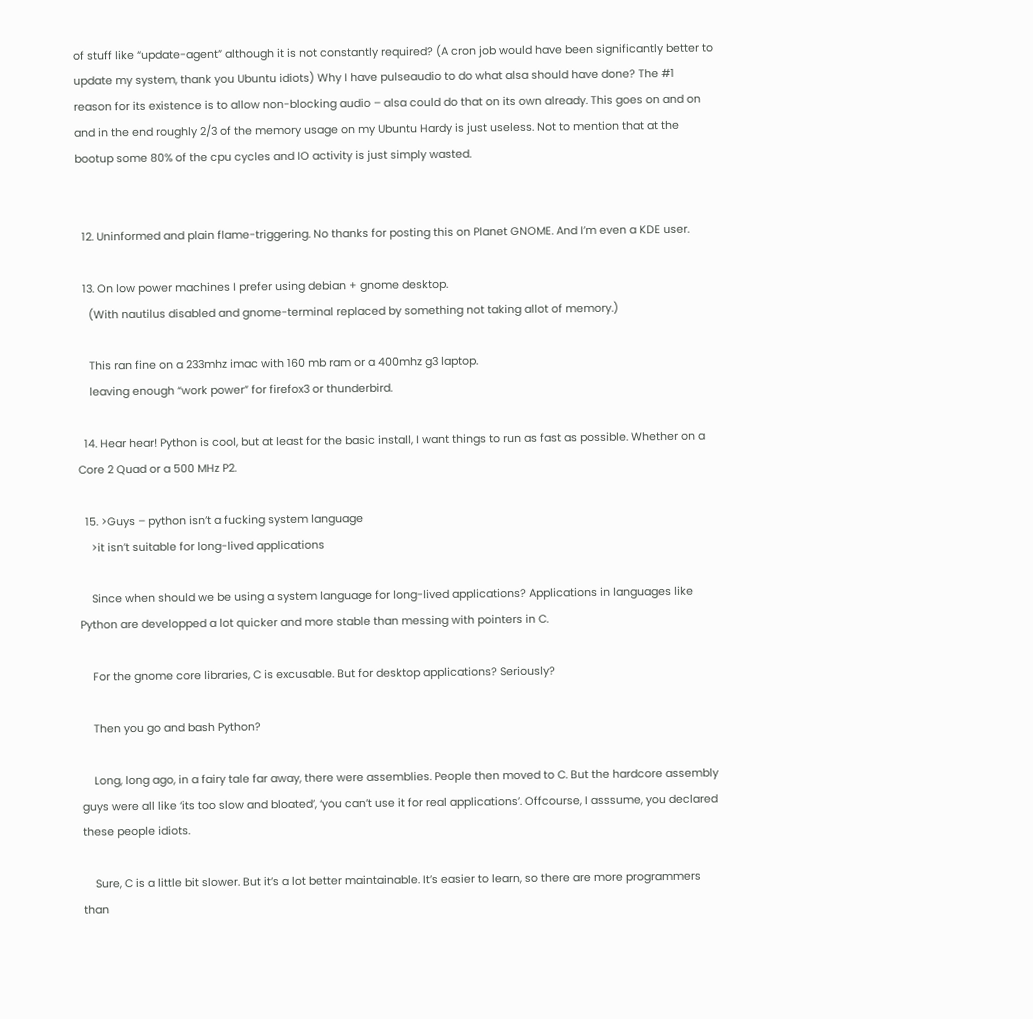of stuff like “update-agent” although it is not constantly required? (A cron job would have been significantly better to update my system, thank you Ubuntu idiots) Why I have pulseaudio to do what alsa should have done? The #1 reason for its existence is to allow non-blocking audio – alsa could do that on its own already. This goes on and on and in the end roughly 2/3 of the memory usage on my Ubuntu Hardy is just useless. Not to mention that at the bootup some 80% of the cpu cycles and IO activity is just simply wasted.


  12. Uninformed and plain flame-triggering. No thanks for posting this on Planet GNOME. And I’m even a KDE user.

  13. On low power machines I prefer using debian + gnome desktop.
    (With nautilus disabled and gnome-terminal replaced by something not taking allot of memory.)

    This ran fine on a 233mhz imac with 160 mb ram or a 400mhz g3 laptop.
    leaving enough “work power” for firefox3 or thunderbird.

  14. Hear hear! Python is cool, but at least for the basic install, I want things to run as fast as possible. Whether on a Core 2 Quad or a 500 MHz P2.

  15. >Guys – python isn’t a fucking system language
    >it isn’t suitable for long-lived applications

    Since when should we be using a system language for long-lived applications? Applications in languages like Python are developped a lot quicker and more stable than messing with pointers in C.

    For the gnome core libraries, C is excusable. But for desktop applications? Seriously?

    Then you go and bash Python?

    Long, long ago, in a fairy tale far away, there were assemblies. People then moved to C. But the hardcore assembly guys were all like ‘its too slow and bloated’, ‘you can’t use it for real applications’. Offcourse, I asssume, you declared these people idiots.

    Sure, C is a little bit slower. But it’s a lot better maintainable. It’s easier to learn, so there are more programmers than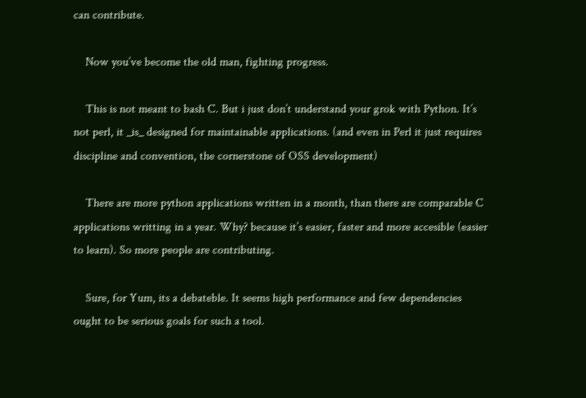can contribute.

    Now you’ve become the old man, fighting progress.

    This is not meant to bash C. But i just don’t understand your grok with Python. It’s not perl, it _is_ designed for maintainable applications. (and even in Perl it just requires discipline and convention, the cornerstone of OSS development)

    There are more python applications written in a month, than there are comparable C applications writting in a year. Why? because it’s easier, faster and more accesible (easier to learn). So more people are contributing.

    Sure, for Yum, its a debateble. It seems high performance and few dependencies ought to be serious goals for such a tool.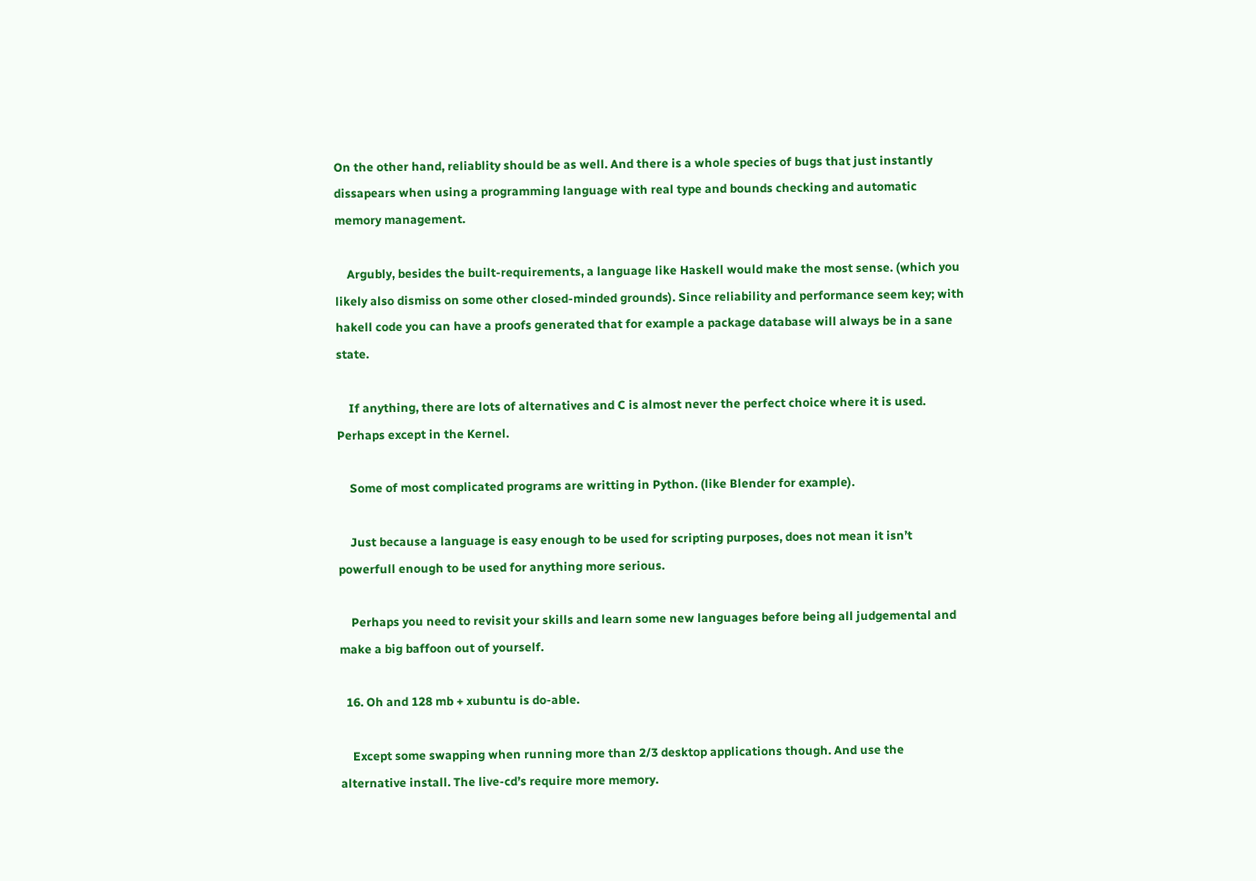On the other hand, reliablity should be as well. And there is a whole species of bugs that just instantly dissapears when using a programming language with real type and bounds checking and automatic memory management.

    Argubly, besides the built-requirements, a language like Haskell would make the most sense. (which you likely also dismiss on some other closed-minded grounds). Since reliability and performance seem key; with hakell code you can have a proofs generated that for example a package database will always be in a sane state.

    If anything, there are lots of alternatives and C is almost never the perfect choice where it is used. Perhaps except in the Kernel.

    Some of most complicated programs are writting in Python. (like Blender for example).

    Just because a language is easy enough to be used for scripting purposes, does not mean it isn’t powerfull enough to be used for anything more serious.

    Perhaps you need to revisit your skills and learn some new languages before being all judgemental and make a big baffoon out of yourself.

  16. Oh and 128 mb + xubuntu is do-able.

    Except some swapping when running more than 2/3 desktop applications though. And use the alternative install. The live-cd’s require more memory.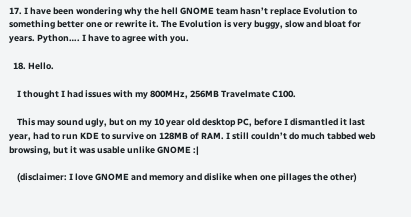17. I have been wondering why the hell GNOME team hasn’t replace Evolution to something better one or rewrite it. The Evolution is very buggy, slow and bloat for years. Python…. I have to agree with you.

  18. Hello.

    I thought I had issues with my 800MHz, 256MB Travelmate C100.

    This may sound ugly, but on my 10 year old desktop PC, before I dismantled it last year, had to run KDE to survive on 128MB of RAM. I still couldn’t do much tabbed web browsing, but it was usable unlike GNOME :|

    (disclaimer: I love GNOME and memory and dislike when one pillages the other)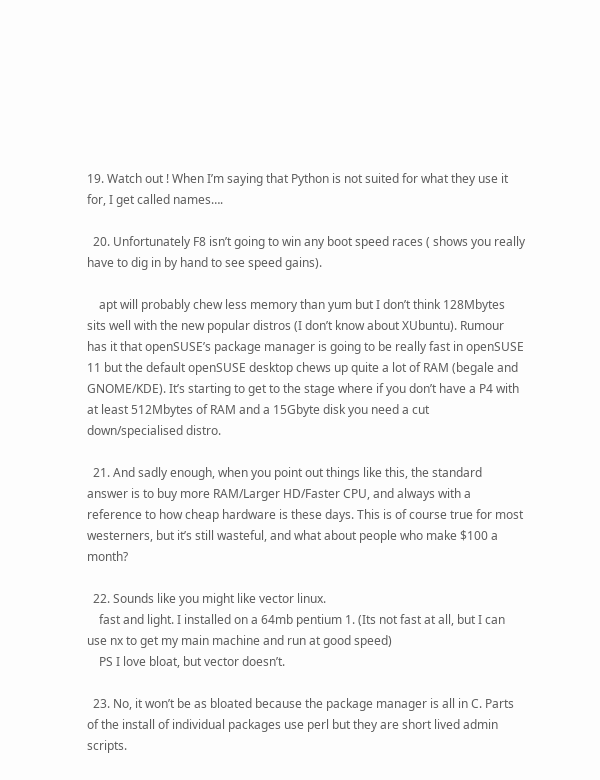19. Watch out ! When I’m saying that Python is not suited for what they use it for, I get called names….

  20. Unfortunately F8 isn’t going to win any boot speed races ( shows you really have to dig in by hand to see speed gains).

    apt will probably chew less memory than yum but I don’t think 128Mbytes sits well with the new popular distros (I don’t know about XUbuntu). Rumour has it that openSUSE’s package manager is going to be really fast in openSUSE 11 but the default openSUSE desktop chews up quite a lot of RAM (begale and GNOME/KDE). It’s starting to get to the stage where if you don’t have a P4 with at least 512Mbytes of RAM and a 15Gbyte disk you need a cut down/specialised distro.

  21. And sadly enough, when you point out things like this, the standard answer is to buy more RAM/Larger HD/Faster CPU, and always with a reference to how cheap hardware is these days. This is of course true for most westerners, but it’s still wasteful, and what about people who make $100 a month?

  22. Sounds like you might like vector linux.
    fast and light. I installed on a 64mb pentium 1. (Its not fast at all, but I can use nx to get my main machine and run at good speed)
    PS I love bloat, but vector doesn’t.

  23. No, it won’t be as bloated because the package manager is all in C. Parts of the install of individual packages use perl but they are short lived admin scripts.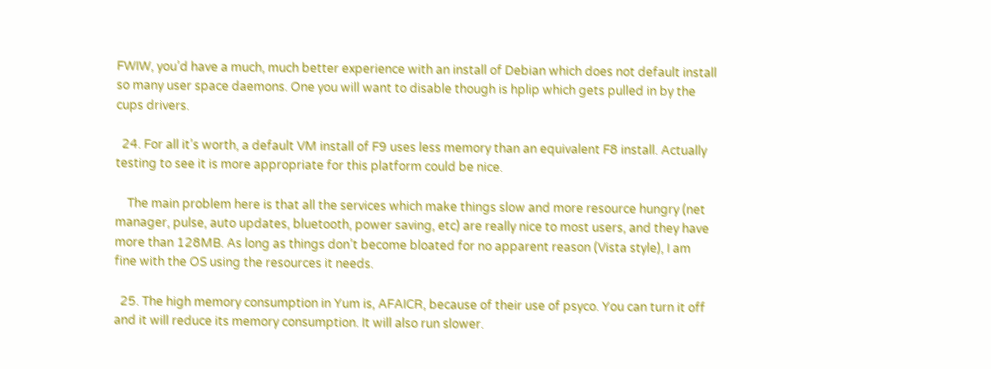FWIW, you’d have a much, much better experience with an install of Debian which does not default install so many user space daemons. One you will want to disable though is hplip which gets pulled in by the cups drivers.

  24. For all it’s worth, a default VM install of F9 uses less memory than an equivalent F8 install. Actually testing to see it is more appropriate for this platform could be nice.

    The main problem here is that all the services which make things slow and more resource hungry (net manager, pulse, auto updates, bluetooth, power saving, etc) are really nice to most users, and they have more than 128MB. As long as things don’t become bloated for no apparent reason (Vista style), I am fine with the OS using the resources it needs.

  25. The high memory consumption in Yum is, AFAICR, because of their use of psyco. You can turn it off and it will reduce its memory consumption. It will also run slower.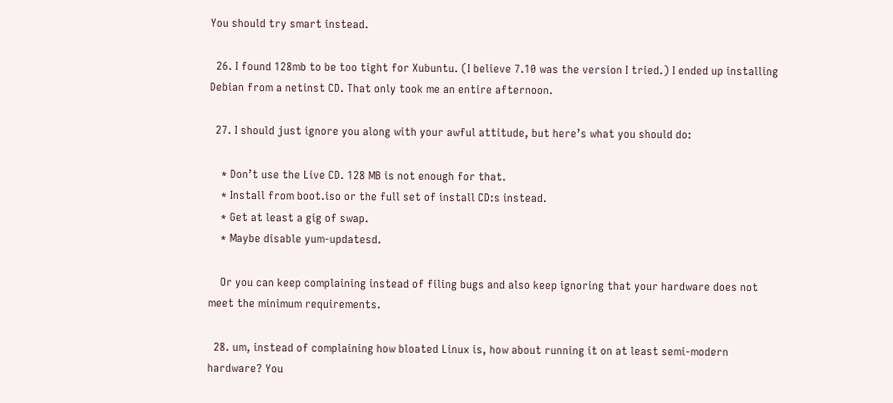You should try smart instead.

  26. I found 128mb to be too tight for Xubuntu. (I believe 7.10 was the version I tried.) I ended up installing Debian from a netinst CD. That only took me an entire afternoon.

  27. I should just ignore you along with your awful attitude, but here’s what you should do:

    * Don’t use the Live CD. 128 MB is not enough for that.
    * Install from boot.iso or the full set of install CD:s instead.
    * Get at least a gig of swap.
    * Maybe disable yum-updatesd.

    Or you can keep complaining instead of filing bugs and also keep ignoring that your hardware does not meet the minimum requirements.

  28. um, instead of complaining how bloated Linux is, how about running it on at least semi-modern hardware? You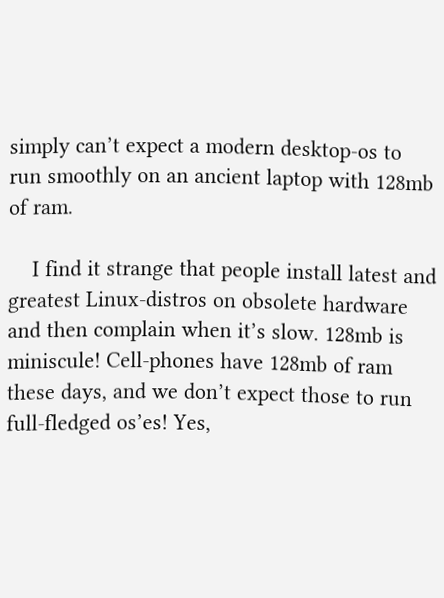simply can’t expect a modern desktop-os to run smoothly on an ancient laptop with 128mb of ram.

    I find it strange that people install latest and greatest Linux-distros on obsolete hardware and then complain when it’s slow. 128mb is miniscule! Cell-phones have 128mb of ram these days, and we don’t expect those to run full-fledged os’es! Yes,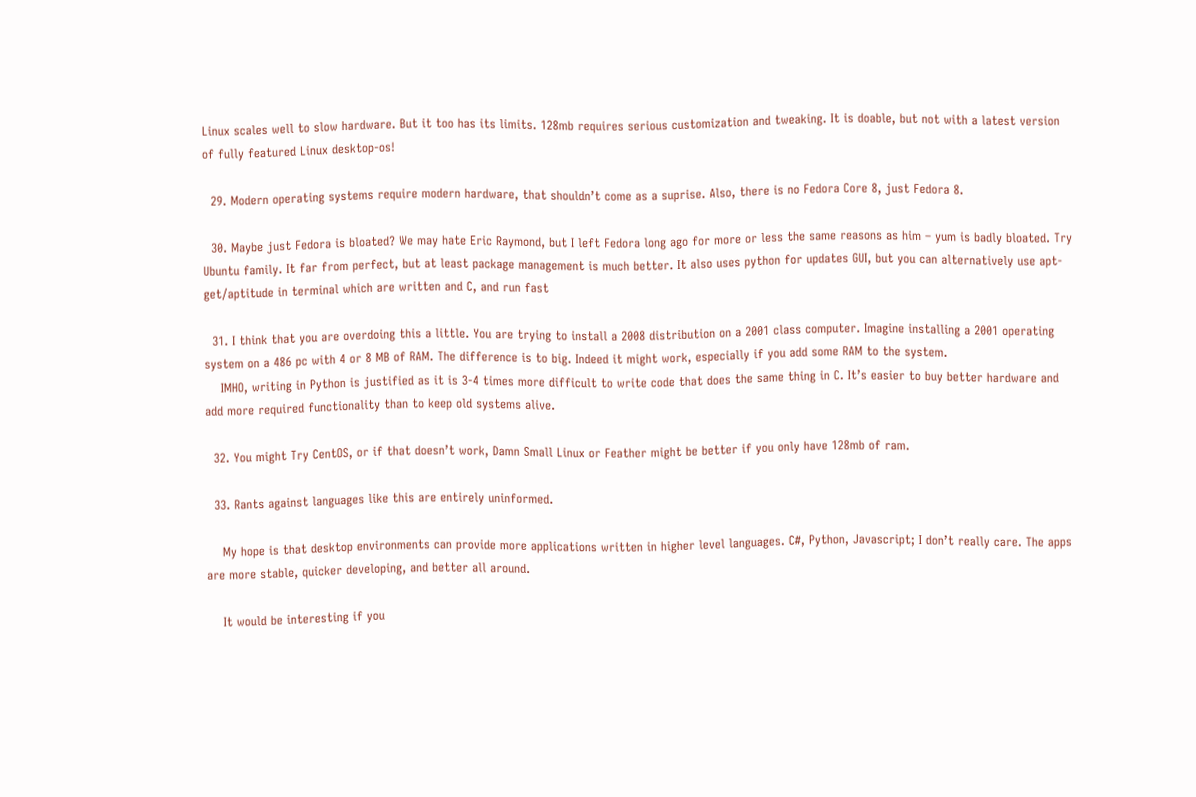Linux scales well to slow hardware. But it too has its limits. 128mb requires serious customization and tweaking. It is doable, but not with a latest version of fully featured Linux desktop-os!

  29. Modern operating systems require modern hardware, that shouldn’t come as a suprise. Also, there is no Fedora Core 8, just Fedora 8.

  30. Maybe just Fedora is bloated? We may hate Eric Raymond, but I left Fedora long ago for more or less the same reasons as him – yum is badly bloated. Try Ubuntu family. It far from perfect, but at least package management is much better. It also uses python for updates GUI, but you can alternatively use apt-get/aptitude in terminal which are written and C, and run fast

  31. I think that you are overdoing this a little. You are trying to install a 2008 distribution on a 2001 class computer. Imagine installing a 2001 operating system on a 486 pc with 4 or 8 MB of RAM. The difference is to big. Indeed it might work, especially if you add some RAM to the system.
    IMHO, writing in Python is justified as it is 3-4 times more difficult to write code that does the same thing in C. It’s easier to buy better hardware and add more required functionality than to keep old systems alive.

  32. You might Try CentOS, or if that doesn’t work, Damn Small Linux or Feather might be better if you only have 128mb of ram.

  33. Rants against languages like this are entirely uninformed.

    My hope is that desktop environments can provide more applications written in higher level languages. C#, Python, Javascript; I don’t really care. The apps are more stable, quicker developing, and better all around.

    It would be interesting if you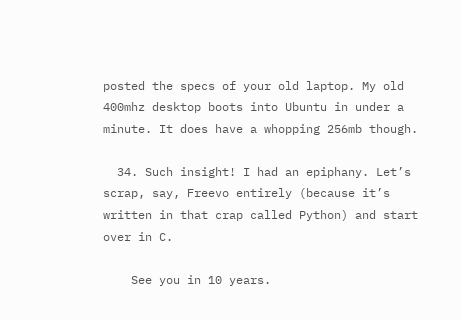posted the specs of your old laptop. My old 400mhz desktop boots into Ubuntu in under a minute. It does have a whopping 256mb though.

  34. Such insight! I had an epiphany. Let’s scrap, say, Freevo entirely (because it’s written in that crap called Python) and start over in C.

    See you in 10 years.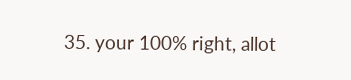35. your 100% right, allot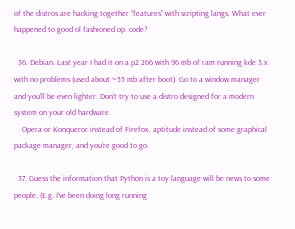of the distros are hacking together “features” with scripting langs. What ever happened to good ol fashioned op. code?

  36. Debian. Last year I had it on a p2 266 with 96 mb of ram running kde 3.x with no problems (used about ~55 mb after boot). Go to a window manager and you’ll be even lighter. Don’t try to use a distro designed for a modern system on your old hardware.
    Opera or Konqueror instead of Firefox, aptitude instead of some graphical package manager, and you’re good to go.

  37. Guess the information that Python is a toy language will be news to some people. (E.g. I’ve been doing long running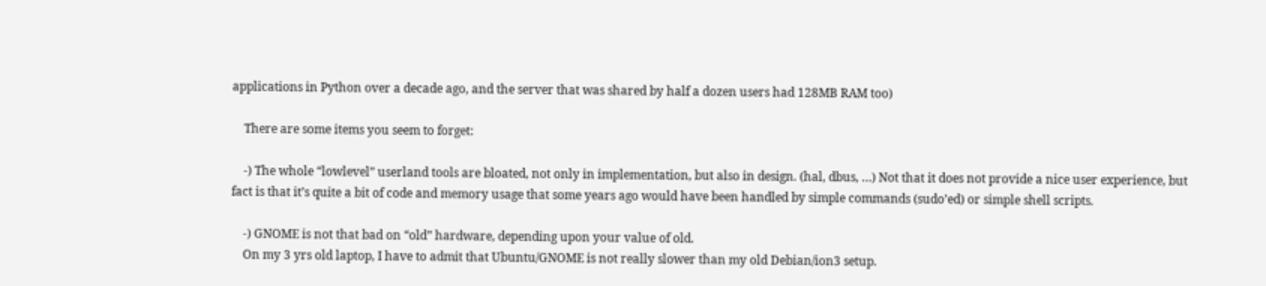applications in Python over a decade ago, and the server that was shared by half a dozen users had 128MB RAM too)

    There are some items you seem to forget:

    -) The whole “lowlevel” userland tools are bloated, not only in implementation, but also in design. (hal, dbus, …) Not that it does not provide a nice user experience, but fact is that it’s quite a bit of code and memory usage that some years ago would have been handled by simple commands (sudo’ed) or simple shell scripts.

    -) GNOME is not that bad on “old” hardware, depending upon your value of old.
    On my 3 yrs old laptop, I have to admit that Ubuntu/GNOME is not really slower than my old Debian/ion3 setup.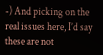-) And picking on the real issues here, I’d say these are not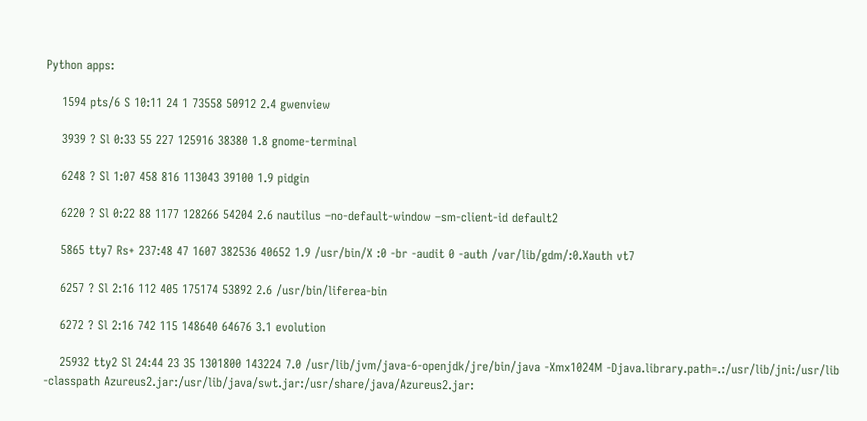Python apps:

    1594 pts/6 S 10:11 24 1 73558 50912 2.4 gwenview

    3939 ? Sl 0:33 55 227 125916 38380 1.8 gnome-terminal

    6248 ? Sl 1:07 458 816 113043 39100 1.9 pidgin

    6220 ? Sl 0:22 88 1177 128266 54204 2.6 nautilus –no-default-window –sm-client-id default2

    5865 tty7 Rs+ 237:48 47 1607 382536 40652 1.9 /usr/bin/X :0 -br -audit 0 -auth /var/lib/gdm/:0.Xauth vt7

    6257 ? Sl 2:16 112 405 175174 53892 2.6 /usr/bin/liferea-bin

    6272 ? Sl 2:16 742 115 148640 64676 3.1 evolution

    25932 tty2 Sl 24:44 23 35 1301800 143224 7.0 /usr/lib/jvm/java-6-openjdk/jre/bin/java -Xmx1024M -Djava.library.path=.:/usr/lib/jni:/usr/lib -classpath Azureus2.jar:/usr/lib/java/swt.jar:/usr/share/java/Azureus2.jar: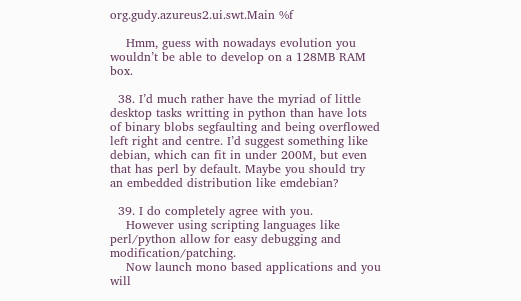org.gudy.azureus2.ui.swt.Main %f

    Hmm, guess with nowadays evolution you wouldn’t be able to develop on a 128MB RAM box.

  38. I’d much rather have the myriad of little desktop tasks writting in python than have lots of binary blobs segfaulting and being overflowed left right and centre. I’d suggest something like debian, which can fit in under 200M, but even that has perl by default. Maybe you should try an embedded distribution like emdebian?

  39. I do completely agree with you.
    However using scripting languages like perl/python allow for easy debugging and modification/patching.
    Now launch mono based applications and you will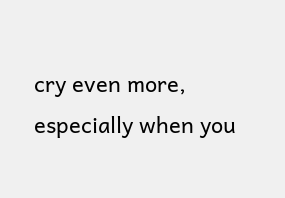cry even more, especially when you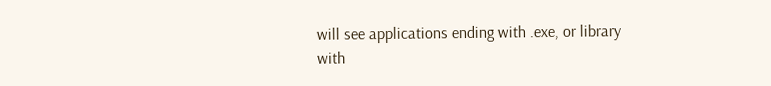will see applications ending with .exe, or library with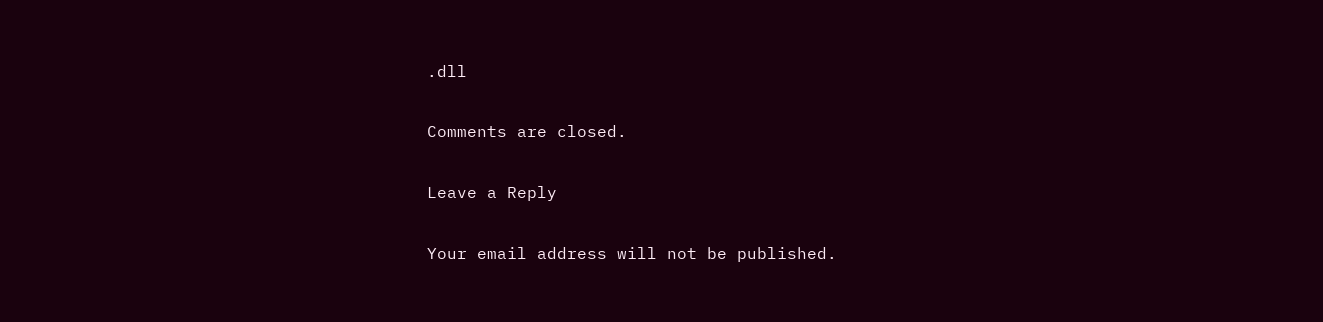.dll

Comments are closed.

Leave a Reply

Your email address will not be published.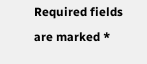Required fields are marked *